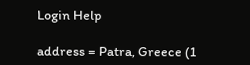Login Help

address = Patra, Greece (1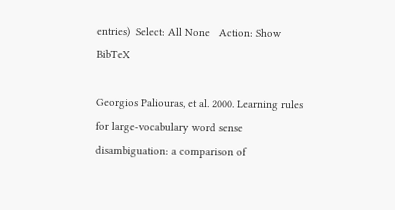entries)  Select: All None   Action: Show BibTeX

Georgios Paliouras, et al. 2000. Learning rules for large-vocabulary word sense disambiguation: a comparison of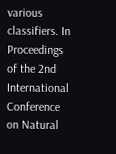various classifiers. In Proceedings of the 2nd International Conference on Natural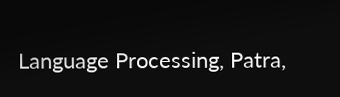Language Processing, Patra,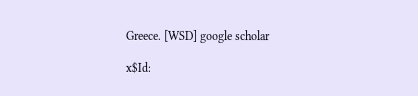Greece. [WSD] google scholar

x$Id: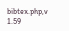bibtex.php,v 1.59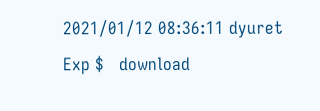2021/01/12 08:36:11 dyuret Exp $   download